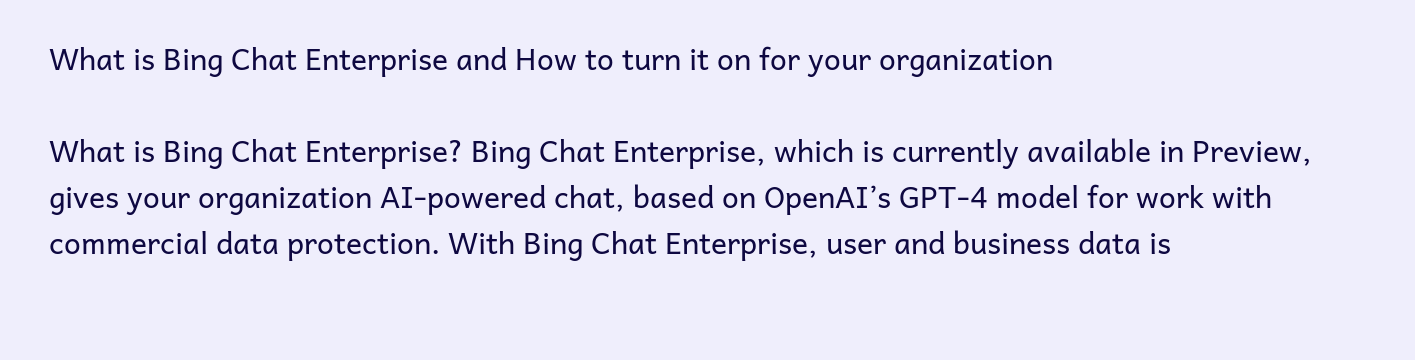What is Bing Chat Enterprise and How to turn it on for your organization

What is Bing Chat Enterprise? Bing Chat Enterprise, which is currently available in Preview, gives your organization AI-powered chat, based on OpenAI’s GPT-4 model for work with commercial data protection. With Bing Chat Enterprise, user and business data is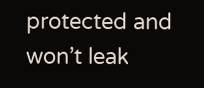protected and won’t leak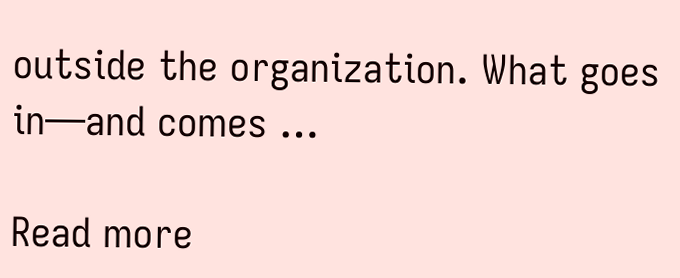outside the organization. What goes in—and comes …

Read more